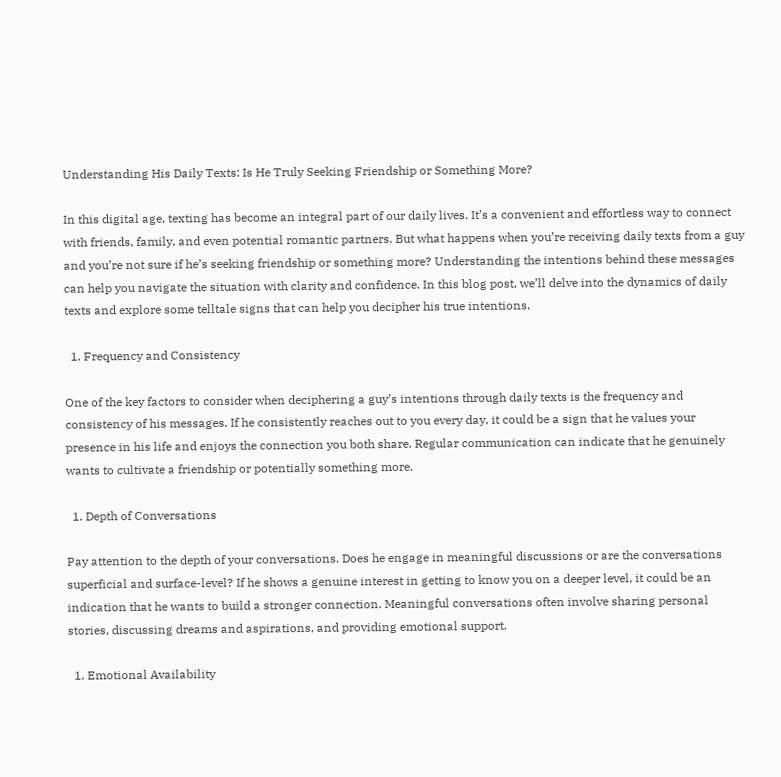Understanding His Daily Texts: Is He Truly Seeking Friendship or Something More?

In this digital age, texting has become an integral part of our daily lives. It’s a convenient and effortless way to connect with friends, family, and even potential romantic partners. But what happens when you’re receiving daily texts from a guy and you’re not sure if he’s seeking friendship or something more? Understanding the intentions behind these messages can help you navigate the situation with clarity and confidence. In this blog post, we’ll delve into the dynamics of daily texts and explore some telltale signs that can help you decipher his true intentions.

  1. Frequency and Consistency

One of the key factors to consider when deciphering a guy’s intentions through daily texts is the frequency and consistency of his messages. If he consistently reaches out to you every day, it could be a sign that he values your presence in his life and enjoys the connection you both share. Regular communication can indicate that he genuinely wants to cultivate a friendship or potentially something more.

  1. Depth of Conversations

Pay attention to the depth of your conversations. Does he engage in meaningful discussions or are the conversations superficial and surface-level? If he shows a genuine interest in getting to know you on a deeper level, it could be an indication that he wants to build a stronger connection. Meaningful conversations often involve sharing personal stories, discussing dreams and aspirations, and providing emotional support.

  1. Emotional Availability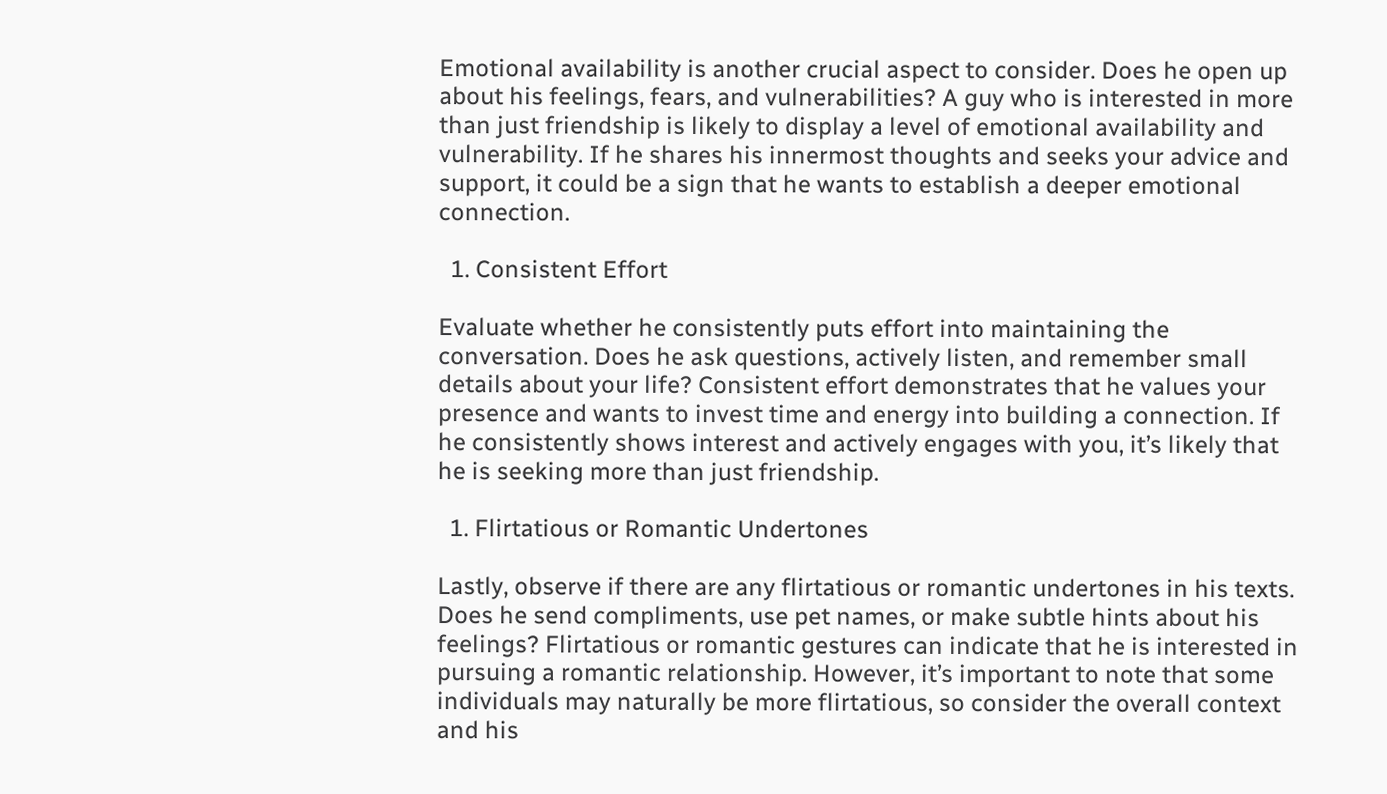Emotional availability is another crucial aspect to consider. Does he open up about his feelings, fears, and vulnerabilities? A guy who is interested in more than just friendship is likely to display a level of emotional availability and vulnerability. If he shares his innermost thoughts and seeks your advice and support, it could be a sign that he wants to establish a deeper emotional connection.

  1. Consistent Effort

Evaluate whether he consistently puts effort into maintaining the conversation. Does he ask questions, actively listen, and remember small details about your life? Consistent effort demonstrates that he values your presence and wants to invest time and energy into building a connection. If he consistently shows interest and actively engages with you, it’s likely that he is seeking more than just friendship.

  1. Flirtatious or Romantic Undertones

Lastly, observe if there are any flirtatious or romantic undertones in his texts. Does he send compliments, use pet names, or make subtle hints about his feelings? Flirtatious or romantic gestures can indicate that he is interested in pursuing a romantic relationship. However, it’s important to note that some individuals may naturally be more flirtatious, so consider the overall context and his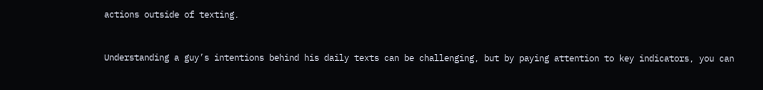actions outside of texting.


Understanding a guy’s intentions behind his daily texts can be challenging, but by paying attention to key indicators, you can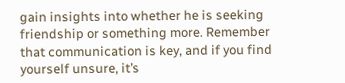gain insights into whether he is seeking friendship or something more. Remember that communication is key, and if you find yourself unsure, it’s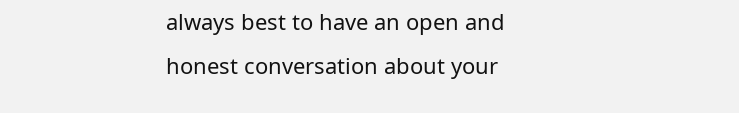always best to have an open and honest conversation about your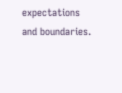expectations and boundaries.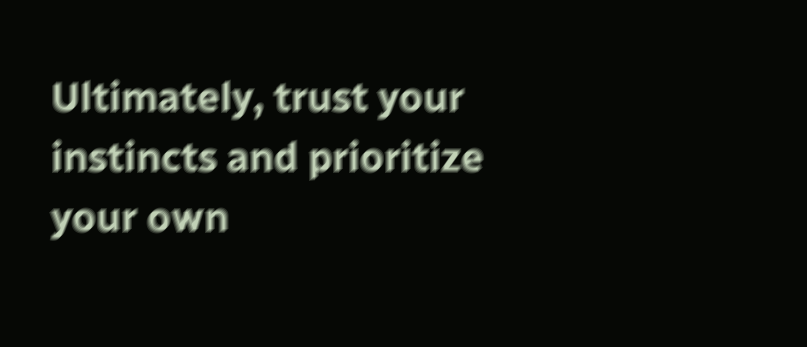Ultimately, trust your instincts and prioritize your own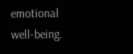emotional well-being.